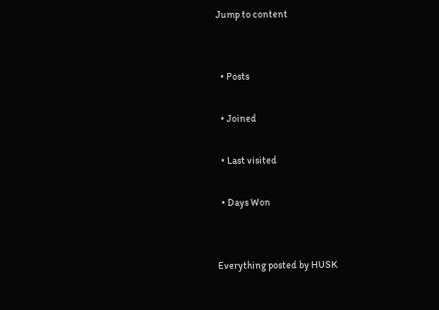Jump to content


  • Posts

  • Joined

  • Last visited

  • Days Won


Everything posted by HUSK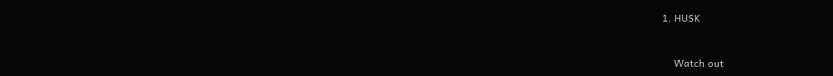1. HUSK


    Watch out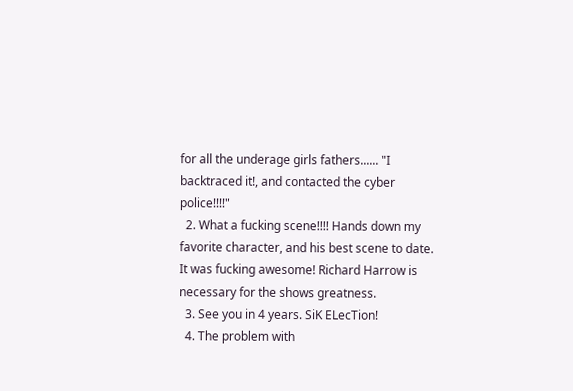for all the underage girls fathers...... "I backtraced it!, and contacted the cyber police!!!!"
  2. What a fucking scene!!!! Hands down my favorite character, and his best scene to date. It was fucking awesome! Richard Harrow is necessary for the shows greatness.
  3. See you in 4 years. SiK ELecTion!
  4. The problem with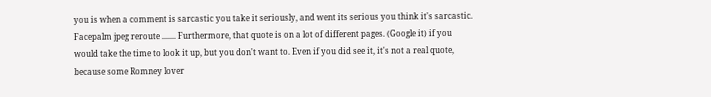you is when a comment is sarcastic you take it seriously, and went its serious you think it's sarcastic. Facepalm jpeg reroute ....... Furthermore, that quote is on a lot of different pages. (Google it) if you would take the time to look it up, but you don't want to. Even if you did see it, it's not a real quote, because some Romney lover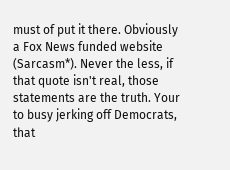must of put it there. Obviously a Fox News funded website (Sarcasm*). Never the less, if that quote isn't real, those statements are the truth. Your to busy jerking off Democrats, that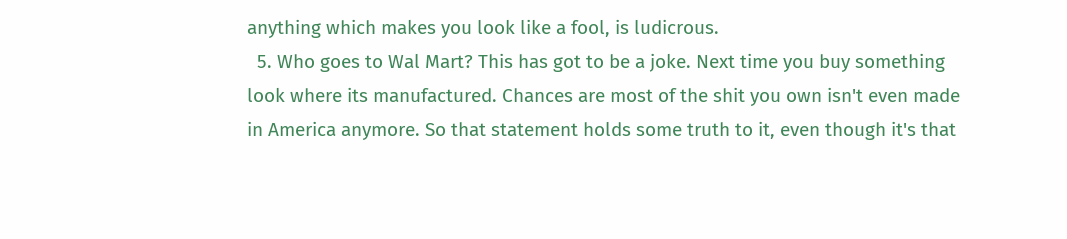anything which makes you look like a fool, is ludicrous.
  5. Who goes to Wal Mart? This has got to be a joke. Next time you buy something look where its manufactured. Chances are most of the shit you own isn't even made in America anymore. So that statement holds some truth to it, even though it's that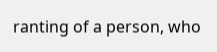ranting of a person, who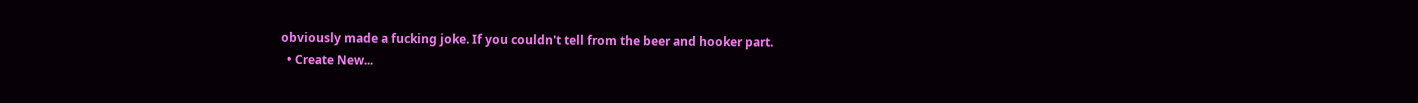obviously made a fucking joke. If you couldn't tell from the beer and hooker part.
  • Create New...